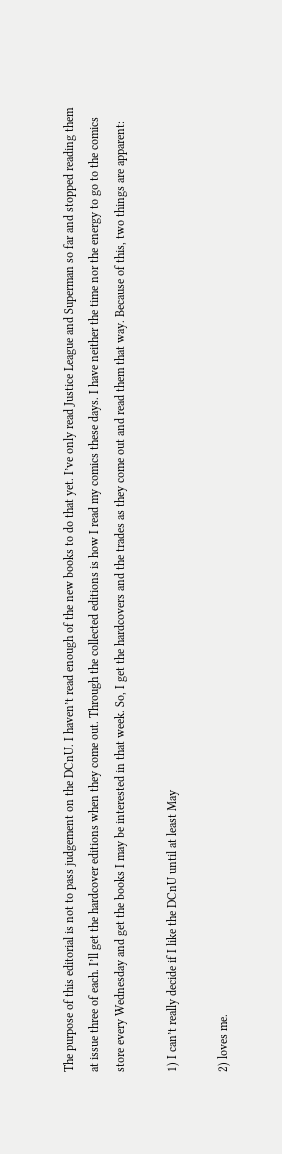The purpose of this editorial is not to pass judgement on the DCnU. I haven’t read enough of the new books to do that yet. I’ve only read Justice League and Superman so far and stopped reading them at issue three of each. I’ll get the hardcover editions when they come out. Through the collected editions is how I read my comics these days. I have neither the time nor the energy to go to the comics store every Wednesday and get the books I may be interested in that week. So, I get the hardcovers and the trades as they come out and read them that way. Because of this, two things are apparent:

1) I can’t really decide if I like the DCnU until at least May

2) loves me.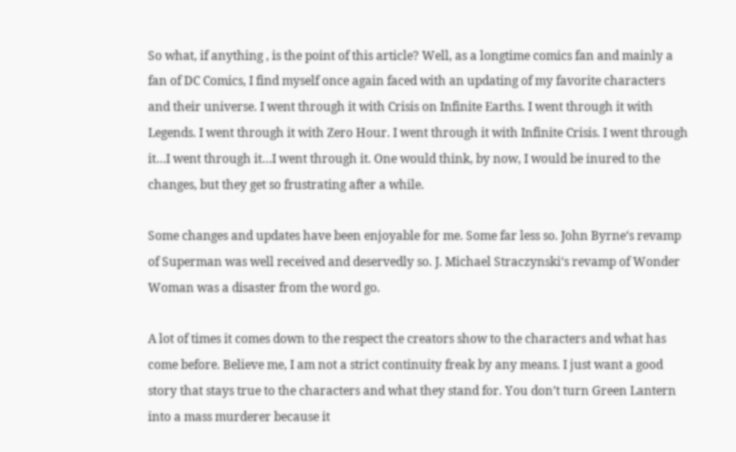So what, if anything , is the point of this article? Well, as a longtime comics fan and mainly a fan of DC Comics, I find myself once again faced with an updating of my favorite characters and their universe. I went through it with Crisis on Infinite Earths. I went through it with Legends. I went through it with Zero Hour. I went through it with Infinite Crisis. I went through it…I went through it…I went through it. One would think, by now, I would be inured to the changes, but they get so frustrating after a while.

Some changes and updates have been enjoyable for me. Some far less so. John Byrne‘s revamp of Superman was well received and deservedly so. J. Michael Straczynski‘s revamp of Wonder Woman was a disaster from the word go.

A lot of times it comes down to the respect the creators show to the characters and what has come before. Believe me, I am not a strict continuity freak by any means. I just want a good story that stays true to the characters and what they stand for. You don’t turn Green Lantern into a mass murderer because it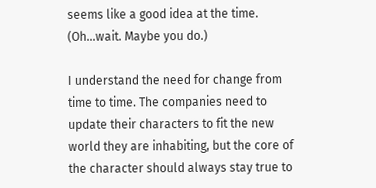seems like a good idea at the time. (Oh…wait. Maybe you do.)

I understand the need for change from time to time. The companies need to update their characters to fit the new world they are inhabiting, but the core of the character should always stay true to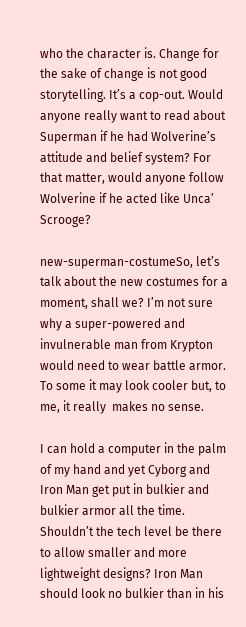who the character is. Change for the sake of change is not good storytelling. It’s a cop-out. Would anyone really want to read about Superman if he had Wolverine’s attitude and belief system? For that matter, would anyone follow Wolverine if he acted like Unca’ Scrooge?

new-superman-costumeSo, let’s talk about the new costumes for a moment, shall we? I’m not sure why a super-powered and invulnerable man from Krypton would need to wear battle armor. To some it may look cooler but, to me, it really  makes no sense.

I can hold a computer in the palm of my hand and yet Cyborg and Iron Man get put in bulkier and bulkier armor all the time. Shouldn’t the tech level be there to allow smaller and more lightweight designs? Iron Man should look no bulkier than in his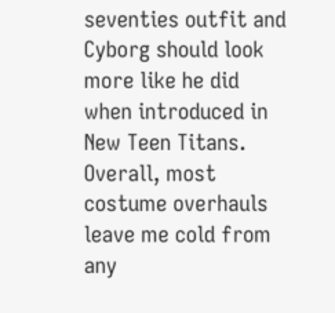seventies outfit and Cyborg should look more like he did when introduced in New Teen Titans. Overall, most costume overhauls leave me cold from any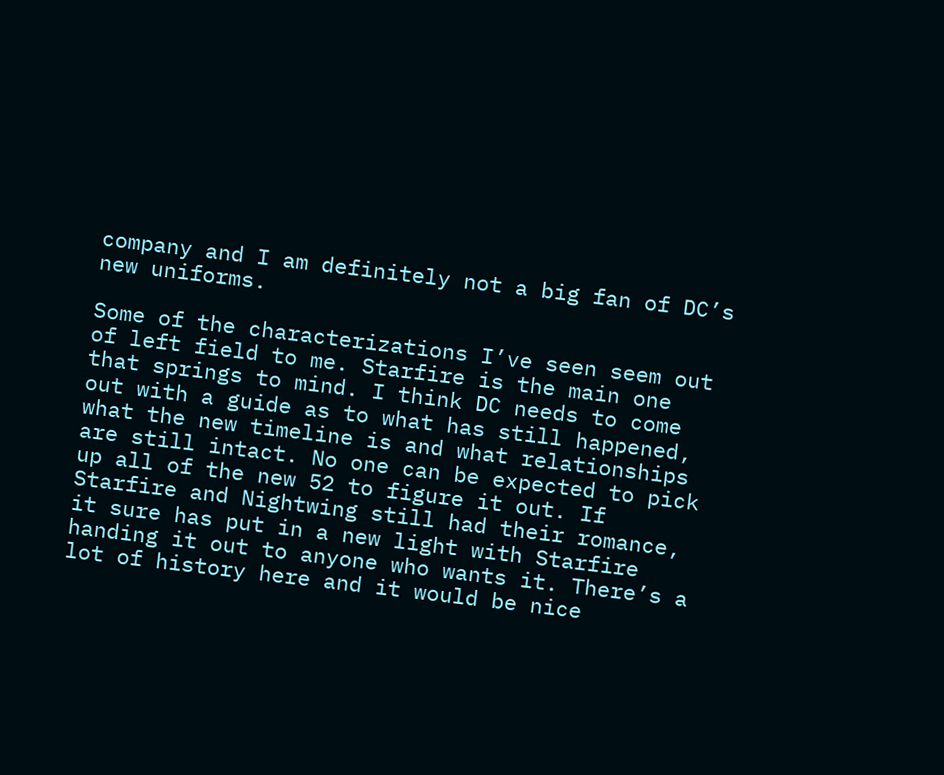company and I am definitely not a big fan of DC’s new uniforms.

Some of the characterizations I’ve seen seem out of left field to me. Starfire is the main one that springs to mind. I think DC needs to come out with a guide as to what has still happened, what the new timeline is and what relationships are still intact. No one can be expected to pick up all of the new 52 to figure it out. If Starfire and Nightwing still had their romance, it sure has put in a new light with Starfire handing it out to anyone who wants it. There’s a lot of history here and it would be nice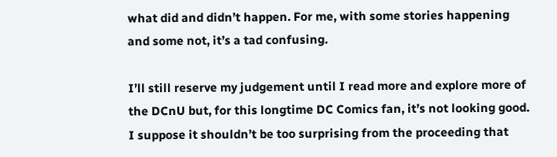what did and didn’t happen. For me, with some stories happening and some not, it’s a tad confusing.

I’ll still reserve my judgement until I read more and explore more of the DCnU but, for this longtime DC Comics fan, it’s not looking good. I suppose it shouldn’t be too surprising from the proceeding that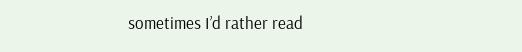sometimes I’d rather read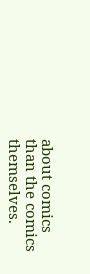about comics than the comics themselves.